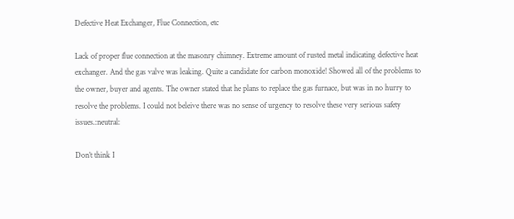Defective Heat Exchanger, Flue Connection, etc

Lack of proper flue connection at the masonry chimney. Extreme amount of rusted metal indicating defective heat exchanger. And the gas valve was leaking. Quite a candidate for carbon monoxide! Showed all of the problems to the owner, buyer and agents. The owner stated that he plans to replace the gas furnace, but was in no hurry to resolve the problems. I could not beleive there was no sense of urgency to resolve these very serious safety issues.:neutral:

Don’t think I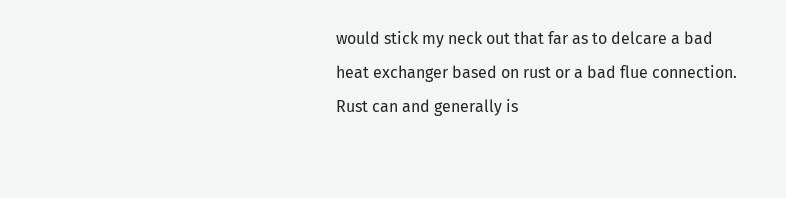would stick my neck out that far as to delcare a bad heat exchanger based on rust or a bad flue connection. Rust can and generally is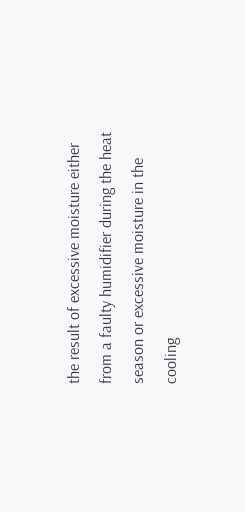the result of excessive moisture either from a faulty humidifier during the heat season or excessive moisture in the cooling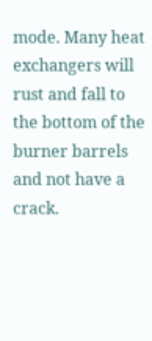mode. Many heat exchangers will rust and fall to the bottom of the burner barrels and not have a crack.